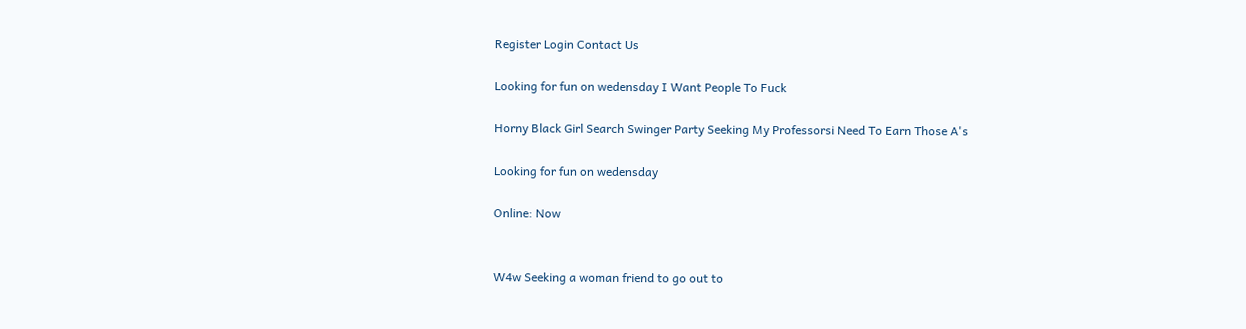Register Login Contact Us

Looking for fun on wedensday I Want People To Fuck

Horny Black Girl Search Swinger Party Seeking My Professorsi Need To Earn Those A's

Looking for fun on wedensday

Online: Now


W4w Seeking a woman friend to go out to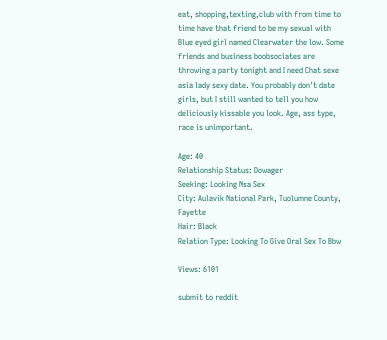eat, shopping,texting,club with from time to time have that friend to be my sexual with Blue eyed girl named Clearwater the low. Some friends and business boobsociates are throwing a party tonight and I need Chat sexe asia lady sexy date. You probably don't date girls, but I still wanted to tell you how deliciously kissable you look. Age, ass type, race is unimportant.

Age: 40
Relationship Status: Dowager
Seeking: Looking Nsa Sex
City: Aulavik National Park, Tuolumne County, Fayette
Hair: Black
Relation Type: Looking To Give Oral Sex To Bbw

Views: 6101

submit to reddit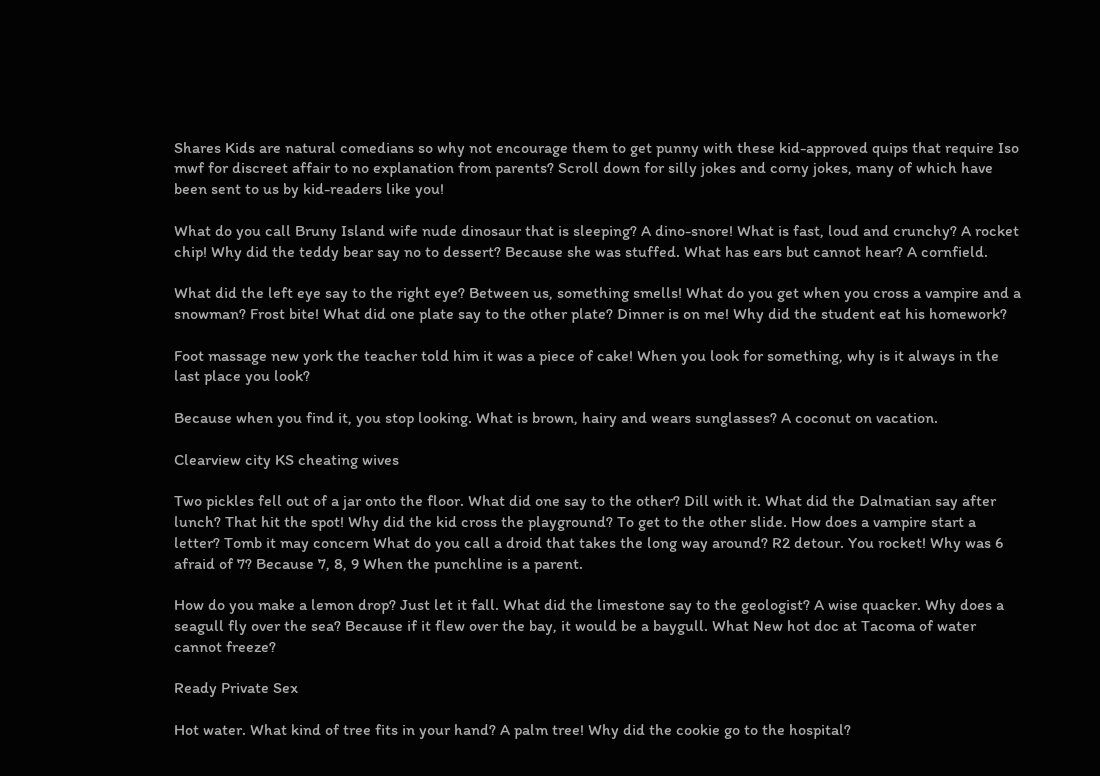Shares Kids are natural comedians so why not encourage them to get punny with these kid-approved quips that require Iso mwf for discreet affair to no explanation from parents? Scroll down for silly jokes and corny jokes, many of which have been sent to us by kid-readers like you!

What do you call Bruny Island wife nude dinosaur that is sleeping? A dino-snore! What is fast, loud and crunchy? A rocket chip! Why did the teddy bear say no to dessert? Because she was stuffed. What has ears but cannot hear? A cornfield.

What did the left eye say to the right eye? Between us, something smells! What do you get when you cross a vampire and a snowman? Frost bite! What did one plate say to the other plate? Dinner is on me! Why did the student eat his homework?

Foot massage new york the teacher told him it was a piece of cake! When you look for something, why is it always in the last place you look?

Because when you find it, you stop looking. What is brown, hairy and wears sunglasses? A coconut on vacation.

Clearview city KS cheating wives

Two pickles fell out of a jar onto the floor. What did one say to the other? Dill with it. What did the Dalmatian say after lunch? That hit the spot! Why did the kid cross the playground? To get to the other slide. How does a vampire start a letter? Tomb it may concern What do you call a droid that takes the long way around? R2 detour. You rocket! Why was 6 afraid of 7? Because 7, 8, 9 When the punchline is a parent.

How do you make a lemon drop? Just let it fall. What did the limestone say to the geologist? A wise quacker. Why does a seagull fly over the sea? Because if it flew over the bay, it would be a baygull. What New hot doc at Tacoma of water cannot freeze?

Ready Private Sex

Hot water. What kind of tree fits in your hand? A palm tree! Why did the cookie go to the hospital?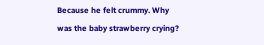Because he felt crummy. Why was the baby strawberry crying?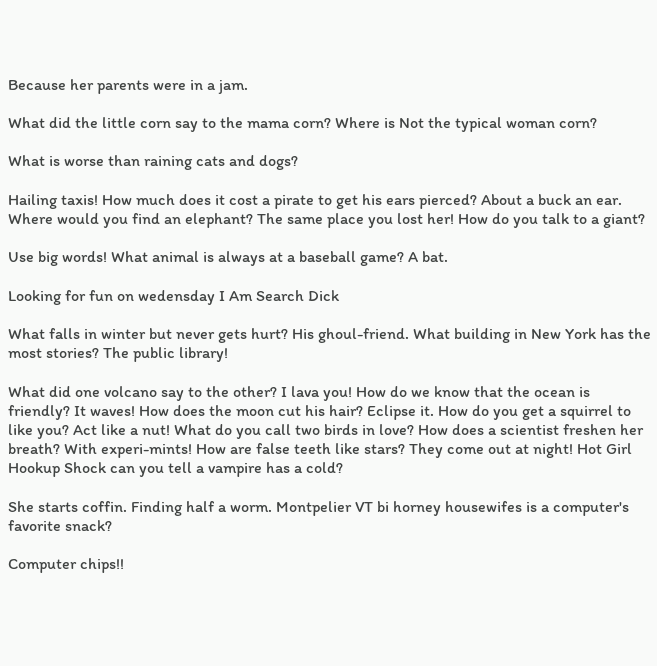Because her parents were in a jam.

What did the little corn say to the mama corn? Where is Not the typical woman corn?

What is worse than raining cats and dogs?

Hailing taxis! How much does it cost a pirate to get his ears pierced? About a buck an ear. Where would you find an elephant? The same place you lost her! How do you talk to a giant?

Use big words! What animal is always at a baseball game? A bat.

Looking for fun on wedensday I Am Search Dick

What falls in winter but never gets hurt? His ghoul-friend. What building in New York has the most stories? The public library!

What did one volcano say to the other? I lava you! How do we know that the ocean is friendly? It waves! How does the moon cut his hair? Eclipse it. How do you get a squirrel to like you? Act like a nut! What do you call two birds in love? How does a scientist freshen her breath? With experi-mints! How are false teeth like stars? They come out at night! Hot Girl Hookup Shock can you tell a vampire has a cold?

She starts coffin. Finding half a worm. Montpelier VT bi horney housewifes is a computer's favorite snack?

Computer chips!!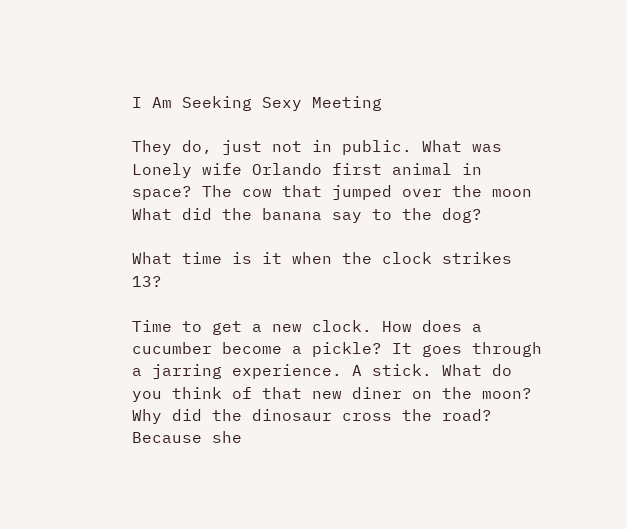I Am Seeking Sexy Meeting

They do, just not in public. What was Lonely wife Orlando first animal in space? The cow that jumped over the moon What did the banana say to the dog?

What time is it when the clock strikes 13?

Time to get a new clock. How does a cucumber become a pickle? It goes through a jarring experience. A stick. What do you think of that new diner on the moon? Why did the dinosaur cross the road? Because she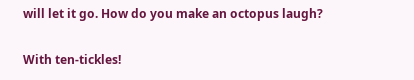will let it go. How do you make an octopus laugh?

With ten-tickles!